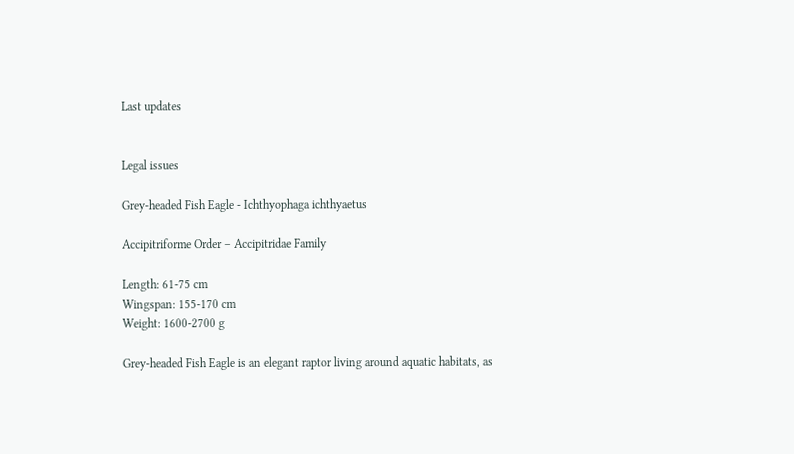Last updates


Legal issues

Grey-headed Fish Eagle - Ichthyophaga ichthyaetus

Accipitriforme Order – Accipitridae Family

Length: 61-75 cm
Wingspan: 155-170 cm
Weight: 1600-2700 g

Grey-headed Fish Eagle is an elegant raptor living around aquatic habitats, as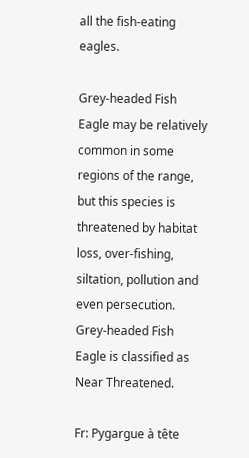all the fish-eating eagles.

Grey-headed Fish Eagle may be relatively common in some regions of the range, but this species is threatened by habitat loss, over-fishing, siltation, pollution and even persecution.
Grey-headed Fish Eagle is classified as Near Threatened.

Fr: Pygargue à tête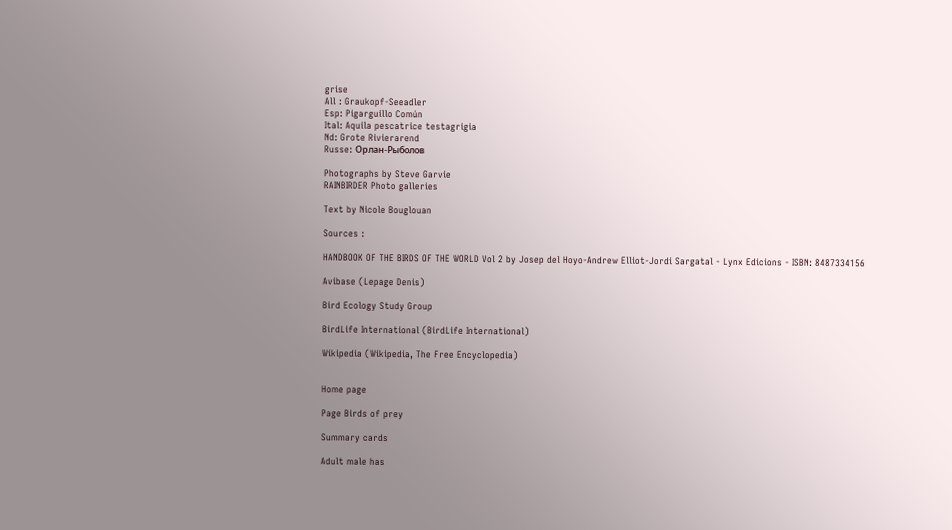grise
All : Graukopf-Seeadler
Esp: Pigarguillo Común
Ital: Aquila pescatrice testagrigia
Nd: Grote Rivierarend
Russe: Орлан-Рыболов

Photographs by Steve Garvie
RAINBIRDER Photo galleries

Text by Nicole Bouglouan

Sources :

HANDBOOK OF THE BIRDS OF THE WORLD Vol 2 by Josep del Hoyo-Andrew Elliot-Jordi Sargatal - Lynx Edicions - ISBN: 8487334156

Avibase (Lepage Denis)

Bird Ecology Study Group

BirdLife International (BirdLife International)

Wikipedia (Wikipedia, The Free Encyclopedia)


Home page

Page Birds of prey

Summary cards

Adult male has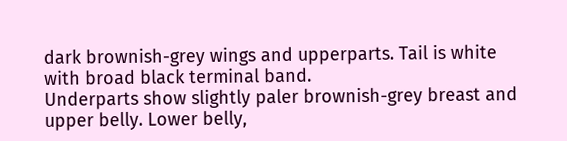dark brownish-grey wings and upperparts. Tail is white with broad black terminal band.
Underparts show slightly paler brownish-grey breast and upper belly. Lower belly,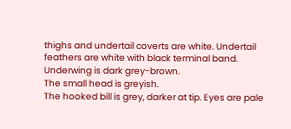thighs and undertail coverts are white. Undertail feathers are white with black terminal band. Underwing is dark grey-brown.
The small head is greyish.
The hooked bill is grey, darker at tip. Eyes are pale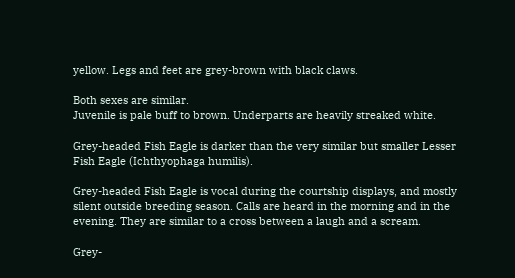yellow. Legs and feet are grey-brown with black claws.

Both sexes are similar.
Juvenile is pale buff to brown. Underparts are heavily streaked white.

Grey-headed Fish Eagle is darker than the very similar but smaller Lesser Fish Eagle (Ichthyophaga humilis).

Grey-headed Fish Eagle is vocal during the courtship displays, and mostly silent outside breeding season. Calls are heard in the morning and in the evening. They are similar to a cross between a laugh and a scream.

Grey-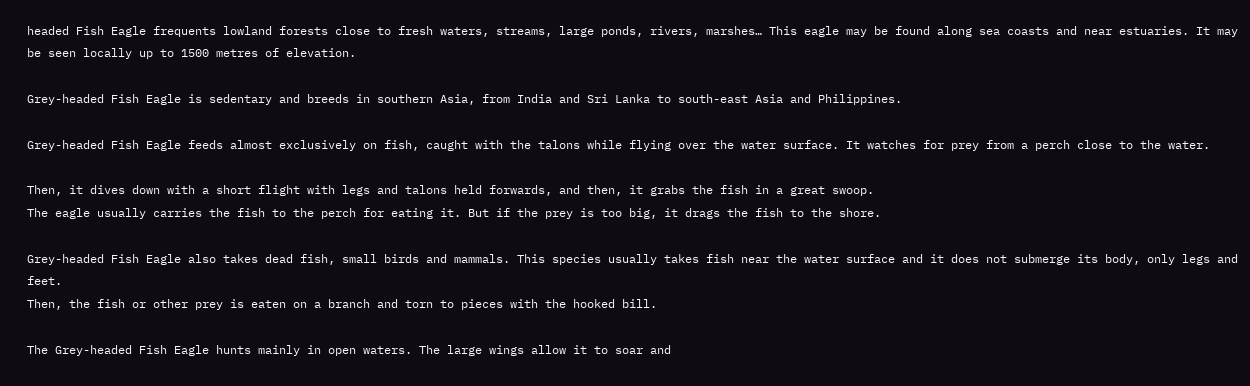headed Fish Eagle frequents lowland forests close to fresh waters, streams, large ponds, rivers, marshes… This eagle may be found along sea coasts and near estuaries. It may be seen locally up to 1500 metres of elevation.

Grey-headed Fish Eagle is sedentary and breeds in southern Asia, from India and Sri Lanka to south-east Asia and Philippines.

Grey-headed Fish Eagle feeds almost exclusively on fish, caught with the talons while flying over the water surface. It watches for prey from a perch close to the water.

Then, it dives down with a short flight with legs and talons held forwards, and then, it grabs the fish in a great swoop.
The eagle usually carries the fish to the perch for eating it. But if the prey is too big, it drags the fish to the shore.

Grey-headed Fish Eagle also takes dead fish, small birds and mammals. This species usually takes fish near the water surface and it does not submerge its body, only legs and feet.
Then, the fish or other prey is eaten on a branch and torn to pieces with the hooked bill.

The Grey-headed Fish Eagle hunts mainly in open waters. The large wings allow it to soar and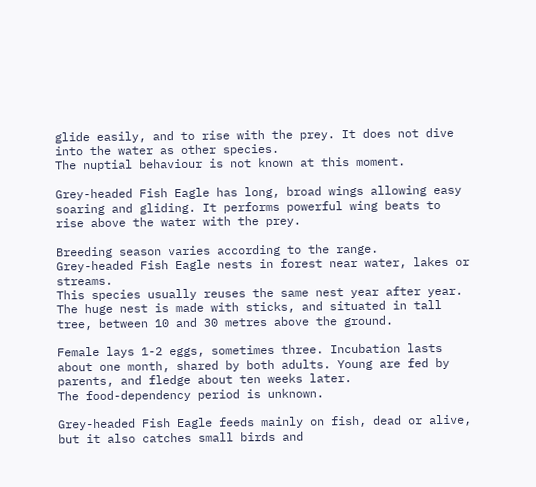glide easily, and to rise with the prey. It does not dive into the water as other species.
The nuptial behaviour is not known at this moment.

Grey-headed Fish Eagle has long, broad wings allowing easy soaring and gliding. It performs powerful wing beats to rise above the water with the prey.

Breeding season varies according to the range.
Grey-headed Fish Eagle nests in forest near water, lakes or streams.
This species usually reuses the same nest year after year. The huge nest is made with sticks, and situated in tall tree, between 10 and 30 metres above the ground.

Female lays 1-2 eggs, sometimes three. Incubation lasts about one month, shared by both adults. Young are fed by parents, and fledge about ten weeks later.
The food-dependency period is unknown.

Grey-headed Fish Eagle feeds mainly on fish, dead or alive, but it also catches small birds and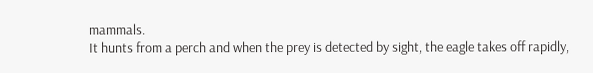mammals.
It hunts from a perch and when the prey is detected by sight, the eagle takes off rapidly,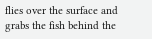flies over the surface and grabs the fish behind the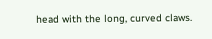head with the long, curved claws.